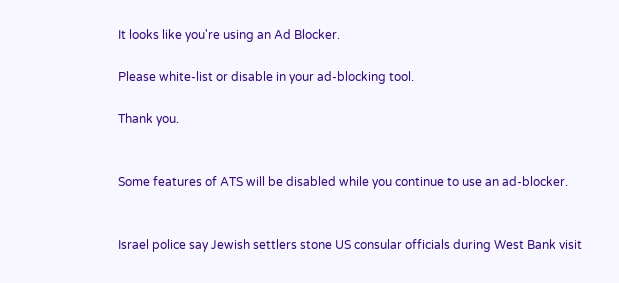It looks like you're using an Ad Blocker.

Please white-list or disable in your ad-blocking tool.

Thank you.


Some features of ATS will be disabled while you continue to use an ad-blocker.


Israel police say Jewish settlers stone US consular officials during West Bank visit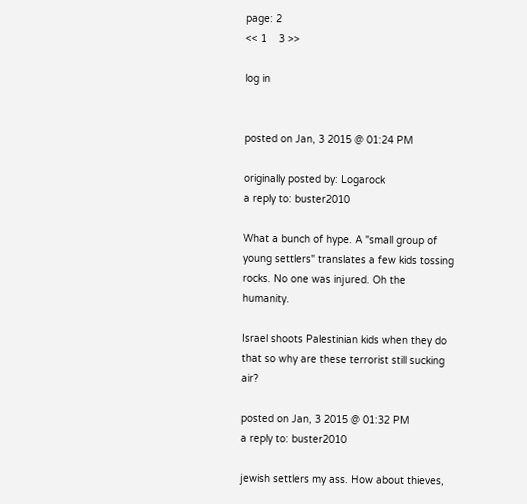page: 2
<< 1    3 >>

log in


posted on Jan, 3 2015 @ 01:24 PM

originally posted by: Logarock
a reply to: buster2010

What a bunch of hype. A "small group of young settlers" translates a few kids tossing rocks. No one was injured. Oh the humanity.

Israel shoots Palestinian kids when they do that so why are these terrorist still sucking air?

posted on Jan, 3 2015 @ 01:32 PM
a reply to: buster2010

jewish settlers my ass. How about thieves,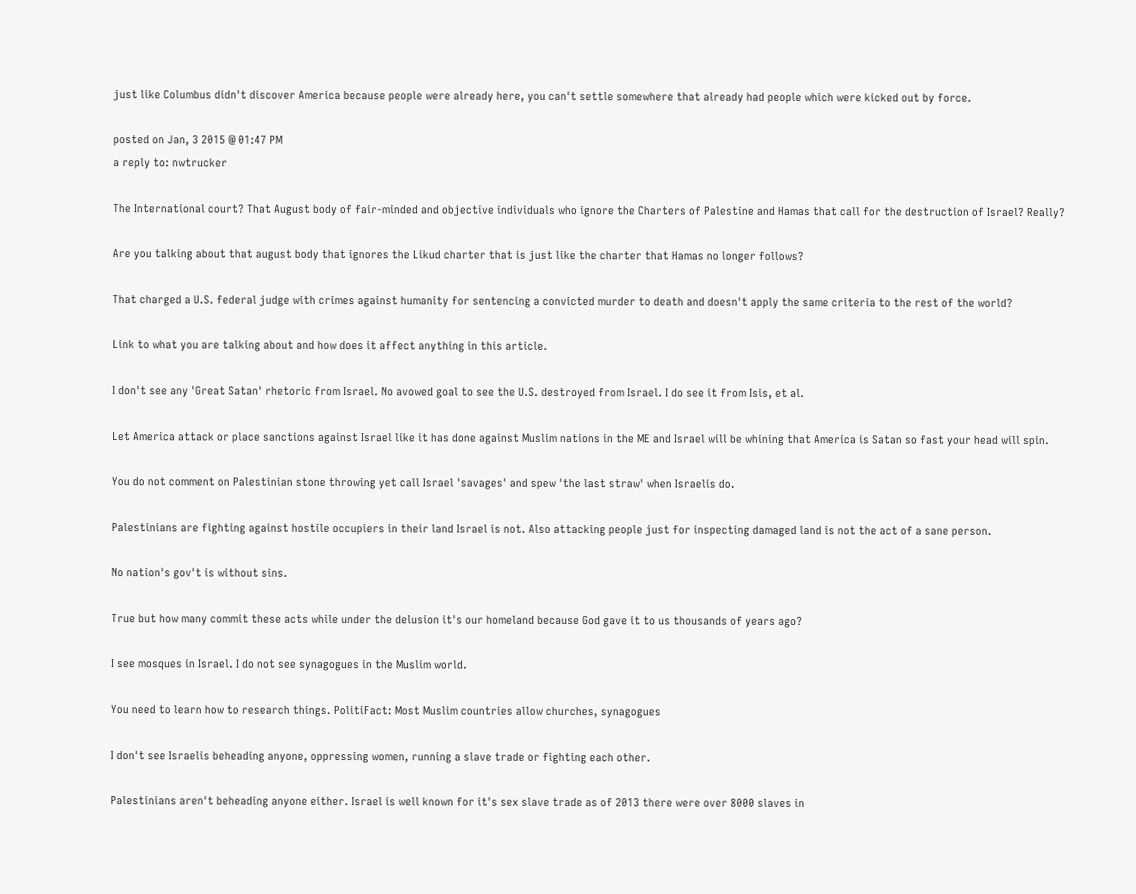just like Columbus didn't discover America because people were already here, you can't settle somewhere that already had people which were kicked out by force.

posted on Jan, 3 2015 @ 01:47 PM
a reply to: nwtrucker

The International court? That August body of fair-minded and objective individuals who ignore the Charters of Palestine and Hamas that call for the destruction of Israel? Really?

Are you talking about that august body that ignores the Likud charter that is just like the charter that Hamas no longer follows?

That charged a U.S. federal judge with crimes against humanity for sentencing a convicted murder to death and doesn't apply the same criteria to the rest of the world?

Link to what you are talking about and how does it affect anything in this article.

I don't see any 'Great Satan' rhetoric from Israel. No avowed goal to see the U.S. destroyed from Israel. I do see it from Isis, et al.

Let America attack or place sanctions against Israel like it has done against Muslim nations in the ME and Israel will be whining that America is Satan so fast your head will spin.

You do not comment on Palestinian stone throwing yet call Israel 'savages' and spew 'the last straw' when Israelis do.

Palestinians are fighting against hostile occupiers in their land Israel is not. Also attacking people just for inspecting damaged land is not the act of a sane person.

No nation's gov't is without sins.

True but how many commit these acts while under the delusion it's our homeland because God gave it to us thousands of years ago?

I see mosques in Israel. I do not see synagogues in the Muslim world.

You need to learn how to research things. PolitiFact: Most Muslim countries allow churches, synagogues

I don't see Israelis beheading anyone, oppressing women, running a slave trade or fighting each other.

Palestinians aren't beheading anyone either. Israel is well known for it's sex slave trade as of 2013 there were over 8000 slaves in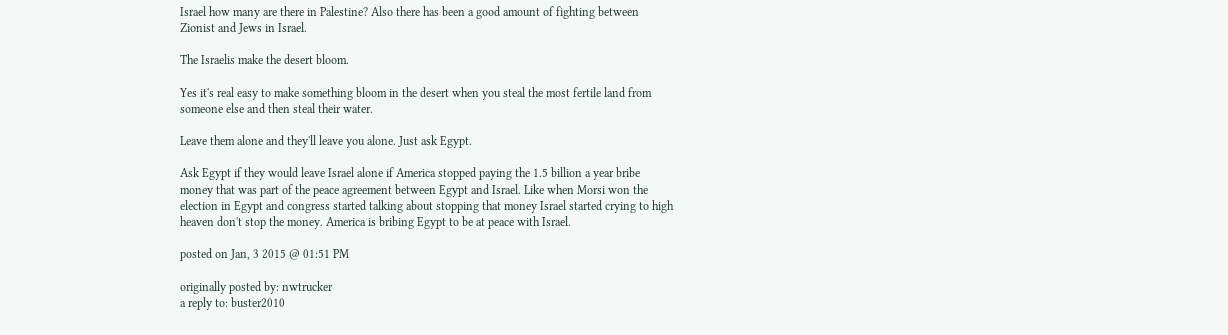Israel how many are there in Palestine? Also there has been a good amount of fighting between Zionist and Jews in Israel.

The Israelis make the desert bloom.

Yes it's real easy to make something bloom in the desert when you steal the most fertile land from someone else and then steal their water.

Leave them alone and they'll leave you alone. Just ask Egypt.

Ask Egypt if they would leave Israel alone if America stopped paying the 1.5 billion a year bribe money that was part of the peace agreement between Egypt and Israel. Like when Morsi won the election in Egypt and congress started talking about stopping that money Israel started crying to high heaven don't stop the money. America is bribing Egypt to be at peace with Israel.

posted on Jan, 3 2015 @ 01:51 PM

originally posted by: nwtrucker
a reply to: buster2010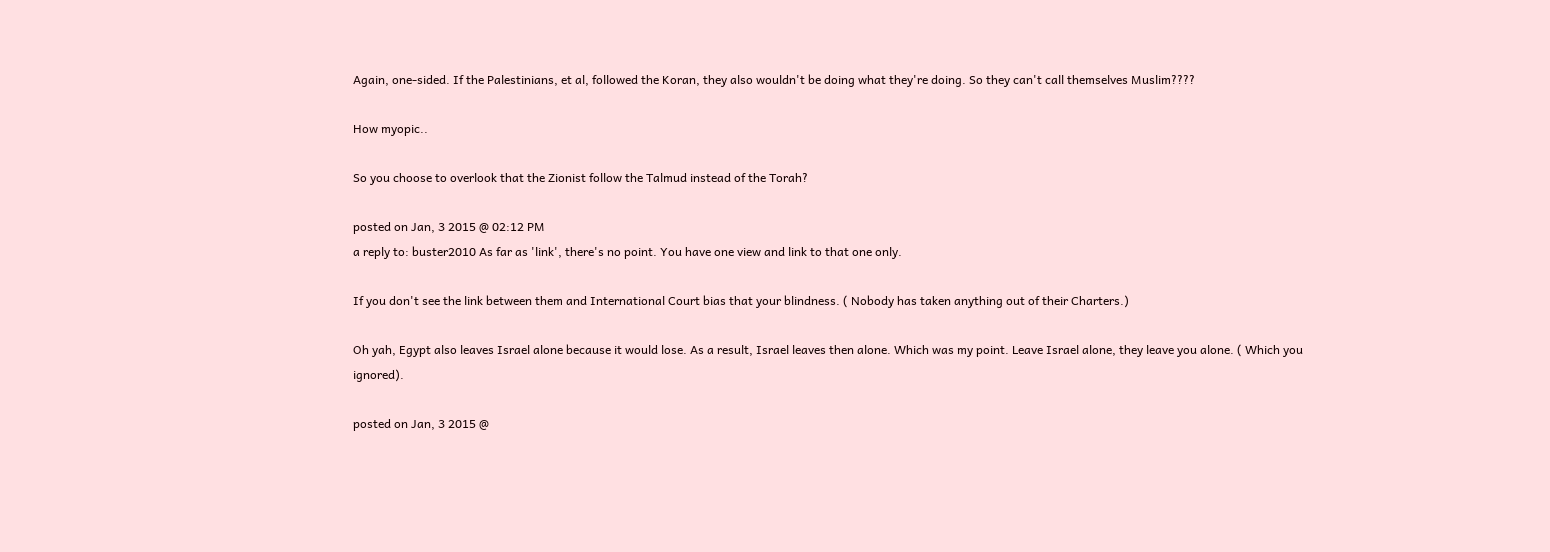Again, one-sided. If the Palestinians, et al, followed the Koran, they also wouldn't be doing what they're doing. So they can't call themselves Muslim????

How myopic..

So you choose to overlook that the Zionist follow the Talmud instead of the Torah?

posted on Jan, 3 2015 @ 02:12 PM
a reply to: buster2010 As far as 'link', there's no point. You have one view and link to that one only.

If you don't see the link between them and International Court bias that your blindness. ( Nobody has taken anything out of their Charters.)

Oh yah, Egypt also leaves Israel alone because it would lose. As a result, Israel leaves then alone. Which was my point. Leave Israel alone, they leave you alone. ( Which you ignored).

posted on Jan, 3 2015 @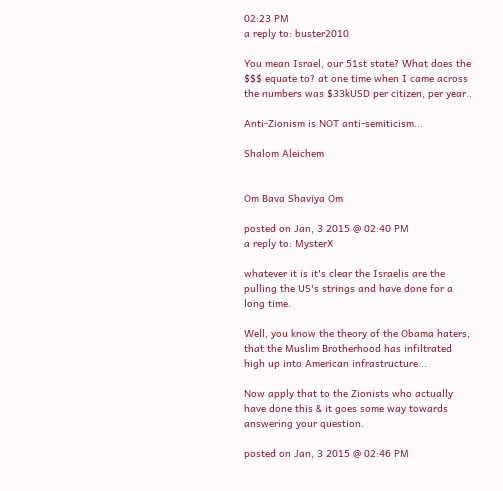02:23 PM
a reply to: buster2010

You mean Israel, our 51st state? What does the $$$ equate to? at one time when I came across the numbers was $33kUSD per citizen, per year..

Anti-Zionism is NOT anti-semiticism...

Shalom Aleichem


Om Bava Shaviya Om

posted on Jan, 3 2015 @ 02:40 PM
a reply to: MysterX

whatever it is it's clear the Israelis are the pulling the US's strings and have done for a long time.

Well, you know the theory of the Obama haters, that the Muslim Brotherhood has infiltrated high up into American infrastructure...

Now apply that to the Zionists who actually have done this & it goes some way towards answering your question.

posted on Jan, 3 2015 @ 02:46 PM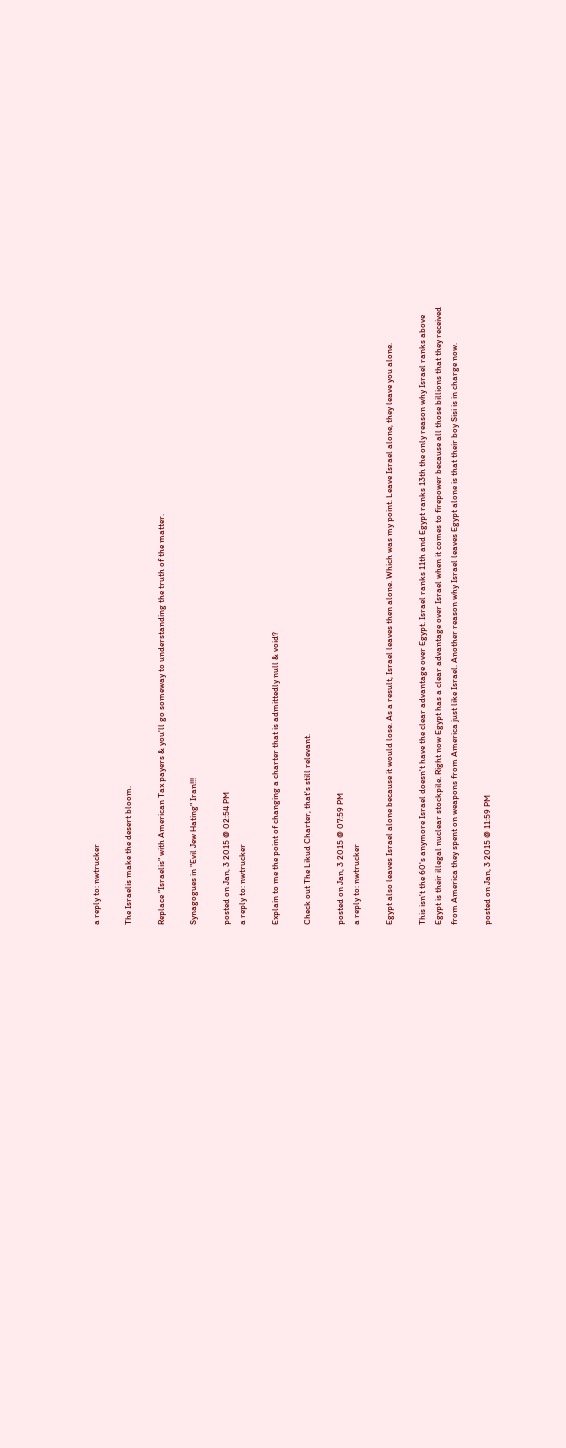a reply to: nwtrucker

The Israelis make the desert bloom.

Replace "Israelis" with American Tax payers & you'll go someway to understanding the truth of the matter.

Synagogues in "Evil Jew Hating" Iran!!!

posted on Jan, 3 2015 @ 02:54 PM
a reply to: nwtrucker

Explain to me the point of changing a charter that is admittedly null & void?

Check out The Likud Charter, that's still relevant.

posted on Jan, 3 2015 @ 07:59 PM
a reply to: nwtrucker

Egypt also leaves Israel alone because it would lose. As a result, Israel leaves then alone. Which was my point. Leave Israel alone, they leave you alone.

This isn't the 60's anymore Israel doesn't have the clear advantage over Egypt. Israel ranks 11th and Egypt ranks 13th the only reason why Israel ranks above Egypt is their illegal nuclear stockpile. Right now Egypt has a clear advantage over Israel when it comes to firepower because all those billions that they received from America they spent on weapons from America just like Israel. Another reason why Israel leaves Egypt alone is that their boy Sisi is in charge now.

posted on Jan, 3 2015 @ 11:59 PM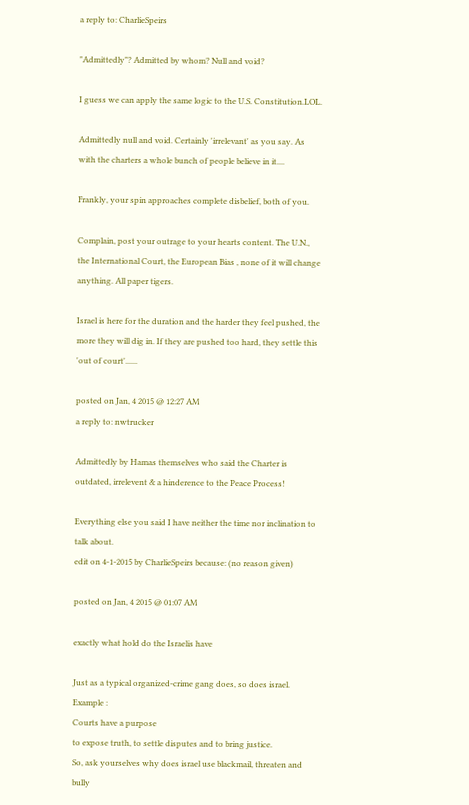a reply to: CharlieSpeirs

"Admittedly"? Admitted by whom? Null and void?

I guess we can apply the same logic to the U.S. Constitution.LOL.

Admittedly null and void. Certainly 'irrelevant' as you say. As with the charters a whole bunch of people believe in it....

Frankly, your spin approaches complete disbelief, both of you.

Complain, post your outrage to your hearts content. The U.N., the International Court, the European Bias , none of it will change anything. All paper tigers.

Israel is here for the duration and the harder they feel pushed, the more they will dig in. If they are pushed too hard, they settle this 'out of court'......

posted on Jan, 4 2015 @ 12:27 AM
a reply to: nwtrucker

Admittedly by Hamas themselves who said the Charter is outdated, irrelevent & a hinderence to the Peace Process!

Everything else you said I have neither the time nor inclination to talk about.
edit on 4-1-2015 by CharlieSpeirs because: (no reason given)

posted on Jan, 4 2015 @ 01:07 AM

exactly what hold do the Israelis have

Just as a typical organized-crime gang does, so does israel.
Example :
Courts have a purpose
to expose truth, to settle disputes and to bring justice.
So, ask yourselves why does israel use blackmail, threaten and bully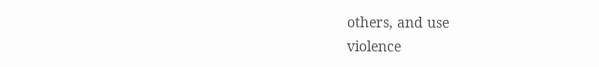others, and use
violence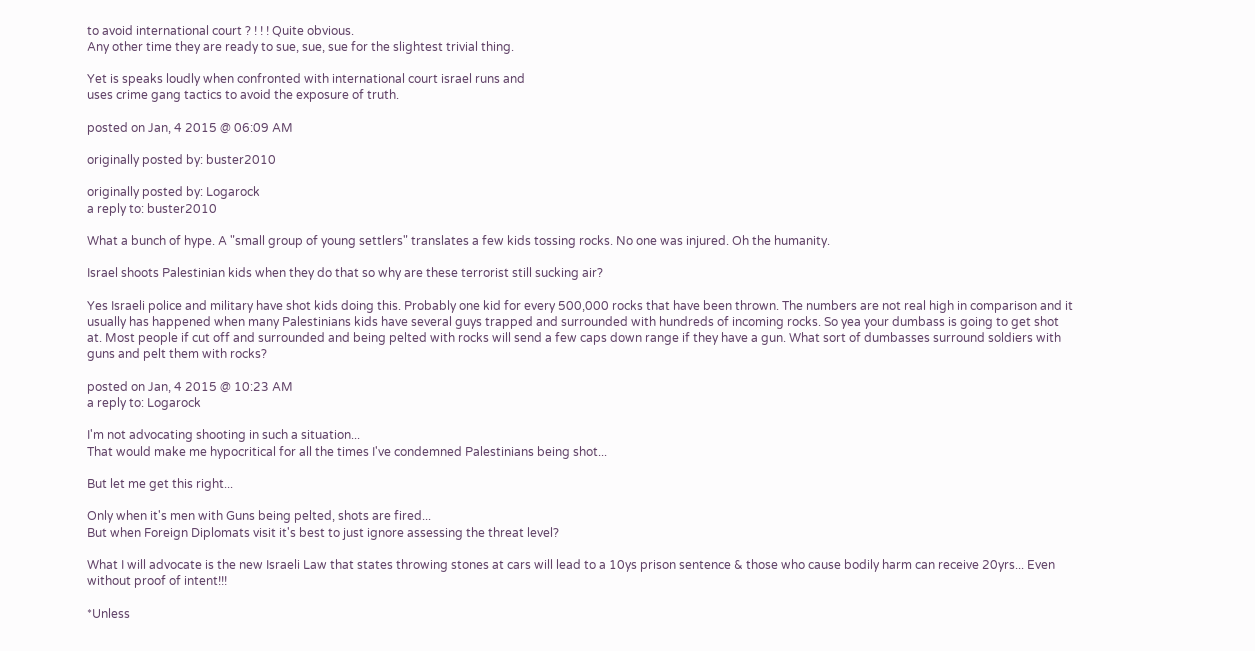to avoid international court ? ! ! ! Quite obvious.
Any other time they are ready to sue, sue, sue for the slightest trivial thing.

Yet is speaks loudly when confronted with international court israel runs and
uses crime gang tactics to avoid the exposure of truth.

posted on Jan, 4 2015 @ 06:09 AM

originally posted by: buster2010

originally posted by: Logarock
a reply to: buster2010

What a bunch of hype. A "small group of young settlers" translates a few kids tossing rocks. No one was injured. Oh the humanity.

Israel shoots Palestinian kids when they do that so why are these terrorist still sucking air?

Yes Israeli police and military have shot kids doing this. Probably one kid for every 500,000 rocks that have been thrown. The numbers are not real high in comparison and it usually has happened when many Palestinians kids have several guys trapped and surrounded with hundreds of incoming rocks. So yea your dumbass is going to get shot at. Most people if cut off and surrounded and being pelted with rocks will send a few caps down range if they have a gun. What sort of dumbasses surround soldiers with guns and pelt them with rocks?

posted on Jan, 4 2015 @ 10:23 AM
a reply to: Logarock

I'm not advocating shooting in such a situation...
That would make me hypocritical for all the times I've condemned Palestinians being shot...

But let me get this right...

Only when it's men with Guns being pelted, shots are fired...
But when Foreign Diplomats visit it's best to just ignore assessing the threat level?

What I will advocate is the new Israeli Law that states throwing stones at cars will lead to a 10ys prison sentence & those who cause bodily harm can receive 20yrs... Even without proof of intent!!!

*Unless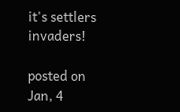it's settlers invaders!

posted on Jan, 4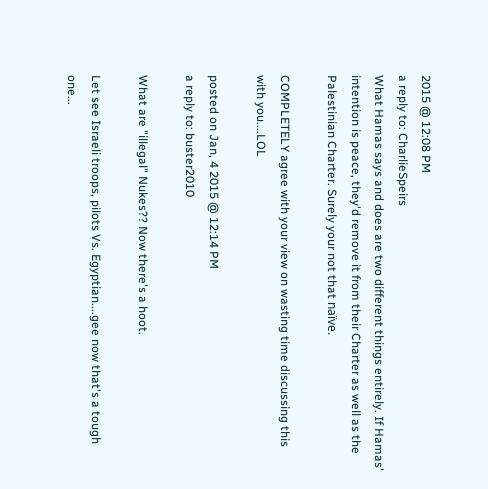2015 @ 12:08 PM
a reply to: CharlieSpeirs
What Hamas says and does are two different things entirely. If Hamas' intention is peace, they'd remove it from their Charter as well as the Palestinian Charter. Surely your not that naïve.

COMPLETELY agree with your view on wasting time discussing this with you....LOL

posted on Jan, 4 2015 @ 12:14 PM
a reply to: buster2010

What are "illegal" Nukes?? Now there's a hoot.

Let see Israeli troops, pilots Vs. Egyptian....gee now that's a tough one...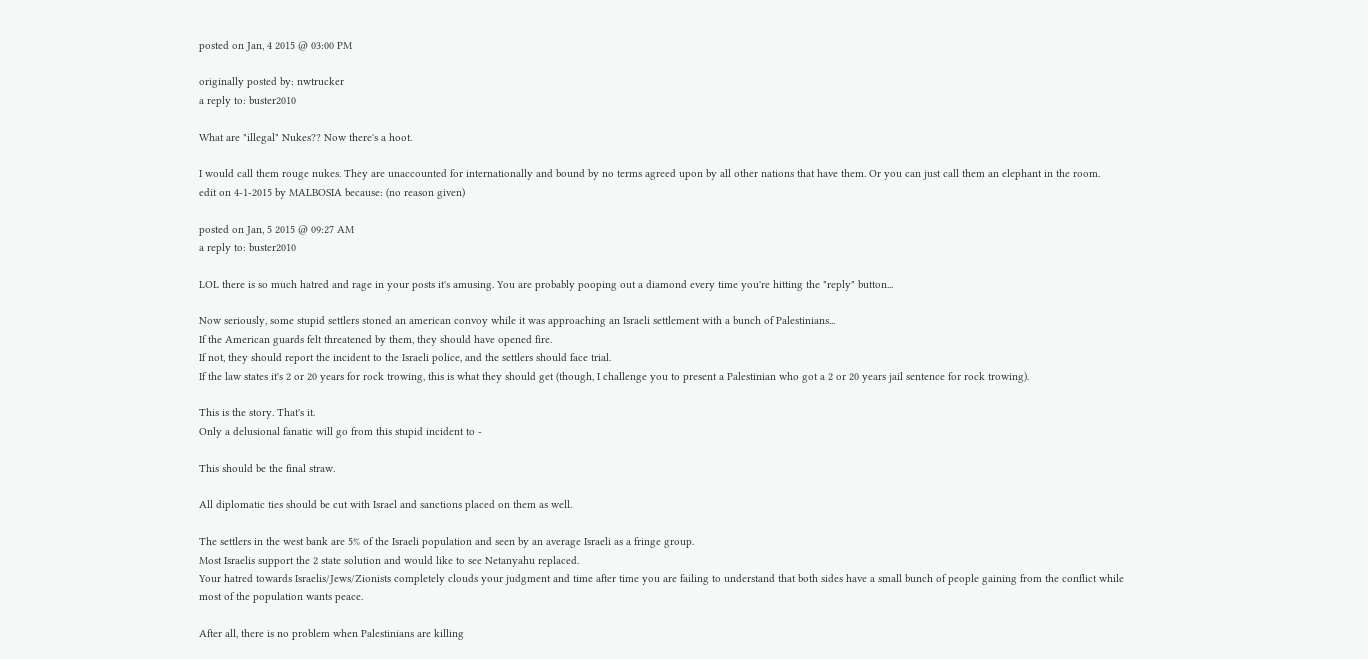posted on Jan, 4 2015 @ 03:00 PM

originally posted by: nwtrucker
a reply to: buster2010

What are "illegal" Nukes?? Now there's a hoot.

I would call them rouge nukes. They are unaccounted for internationally and bound by no terms agreed upon by all other nations that have them. Or you can just call them an elephant in the room.
edit on 4-1-2015 by MALBOSIA because: (no reason given)

posted on Jan, 5 2015 @ 09:27 AM
a reply to: buster2010

LOL there is so much hatred and rage in your posts it's amusing. You are probably pooping out a diamond every time you're hitting the "reply" button...

Now seriously, some stupid settlers stoned an american convoy while it was approaching an Israeli settlement with a bunch of Palestinians...
If the American guards felt threatened by them, they should have opened fire.
If not, they should report the incident to the Israeli police, and the settlers should face trial.
If the law states it's 2 or 20 years for rock trowing, this is what they should get (though, I challenge you to present a Palestinian who got a 2 or 20 years jail sentence for rock trowing).

This is the story. That's it.
Only a delusional fanatic will go from this stupid incident to -

This should be the final straw.

All diplomatic ties should be cut with Israel and sanctions placed on them as well.

The settlers in the west bank are 5% of the Israeli population and seen by an average Israeli as a fringe group.
Most Israelis support the 2 state solution and would like to see Netanyahu replaced.
Your hatred towards Israelis/Jews/Zionists completely clouds your judgment and time after time you are failing to understand that both sides have a small bunch of people gaining from the conflict while most of the population wants peace.

After all, there is no problem when Palestinians are killing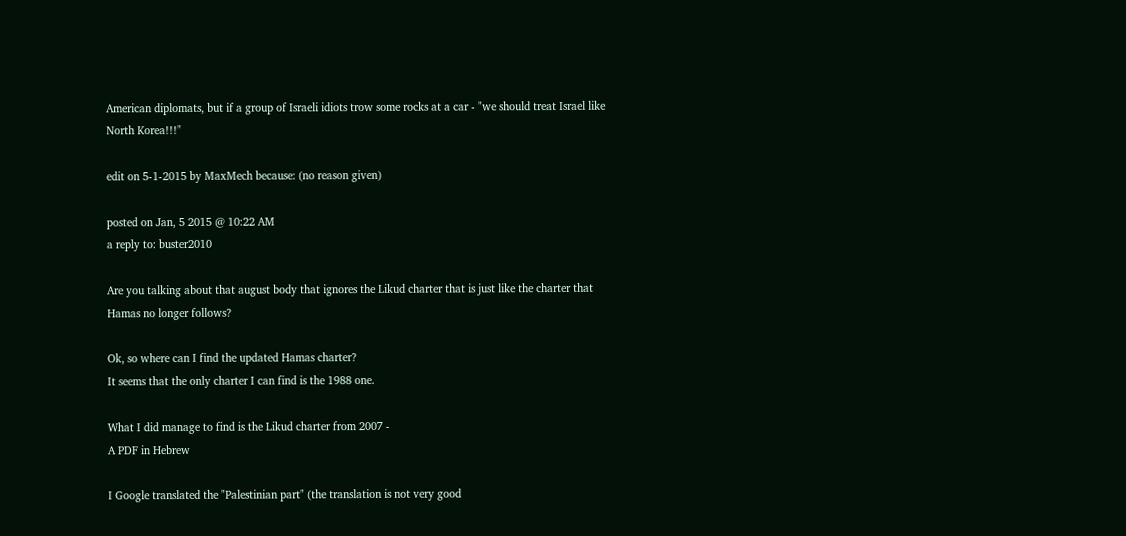American diplomats, but if a group of Israeli idiots trow some rocks at a car - "we should treat Israel like North Korea!!!"

edit on 5-1-2015 by MaxMech because: (no reason given)

posted on Jan, 5 2015 @ 10:22 AM
a reply to: buster2010

Are you talking about that august body that ignores the Likud charter that is just like the charter that Hamas no longer follows?

Ok, so where can I find the updated Hamas charter?
It seems that the only charter I can find is the 1988 one.

What I did manage to find is the Likud charter from 2007 -
A PDF in Hebrew

I Google translated the "Palestinian part" (the translation is not very good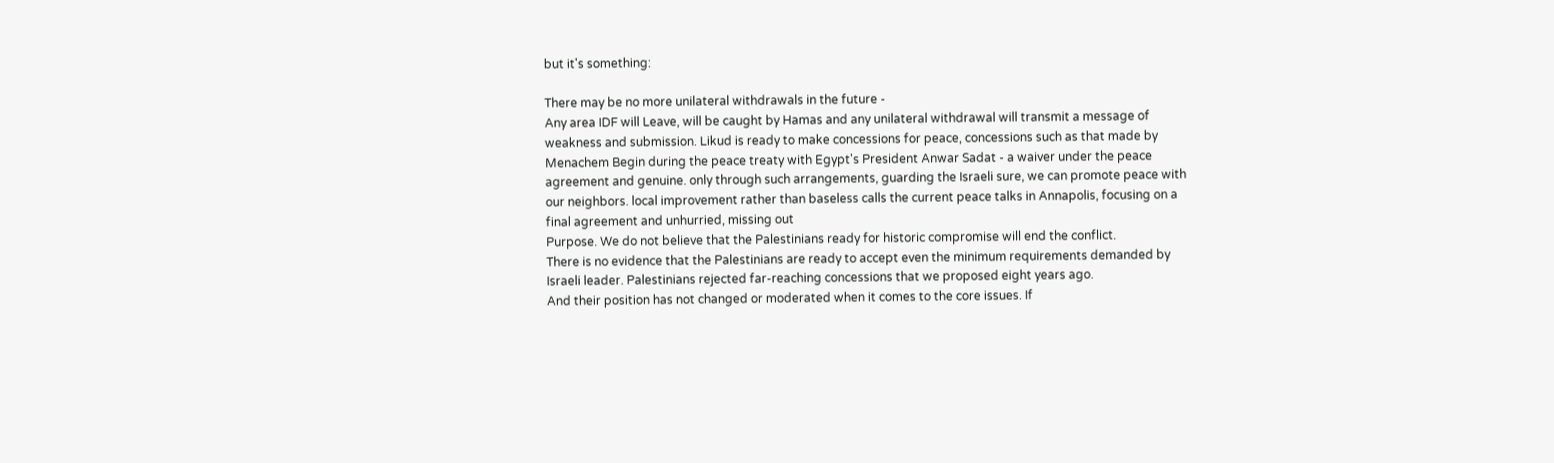but it's something:

There may be no more unilateral withdrawals in the future -
Any area IDF will Leave, will be caught by Hamas and any unilateral withdrawal will transmit a message of weakness and submission. Likud is ready to make concessions for peace, concessions such as that made by Menachem Begin during the peace treaty with Egypt's President Anwar Sadat - a waiver under the peace agreement and genuine. only through such arrangements, guarding the Israeli sure, we can promote peace with our neighbors. local improvement rather than baseless calls the current peace talks in Annapolis, focusing on a final agreement and unhurried, missing out
Purpose. We do not believe that the Palestinians ready for historic compromise will end the conflict.
There is no evidence that the Palestinians are ready to accept even the minimum requirements demanded by Israeli leader. Palestinians rejected far-reaching concessions that we proposed eight years ago.
And their position has not changed or moderated when it comes to the core issues. If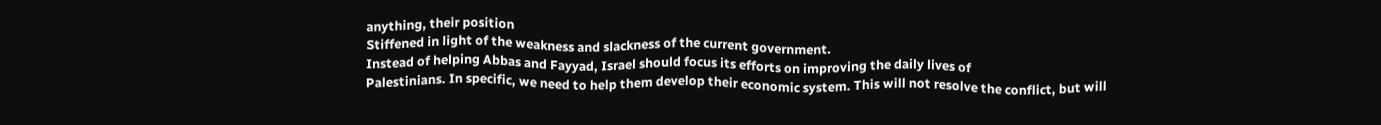anything, their position
Stiffened in light of the weakness and slackness of the current government.
Instead of helping Abbas and Fayyad, Israel should focus its efforts on improving the daily lives of
Palestinians. In specific, we need to help them develop their economic system. This will not resolve the conflict, but will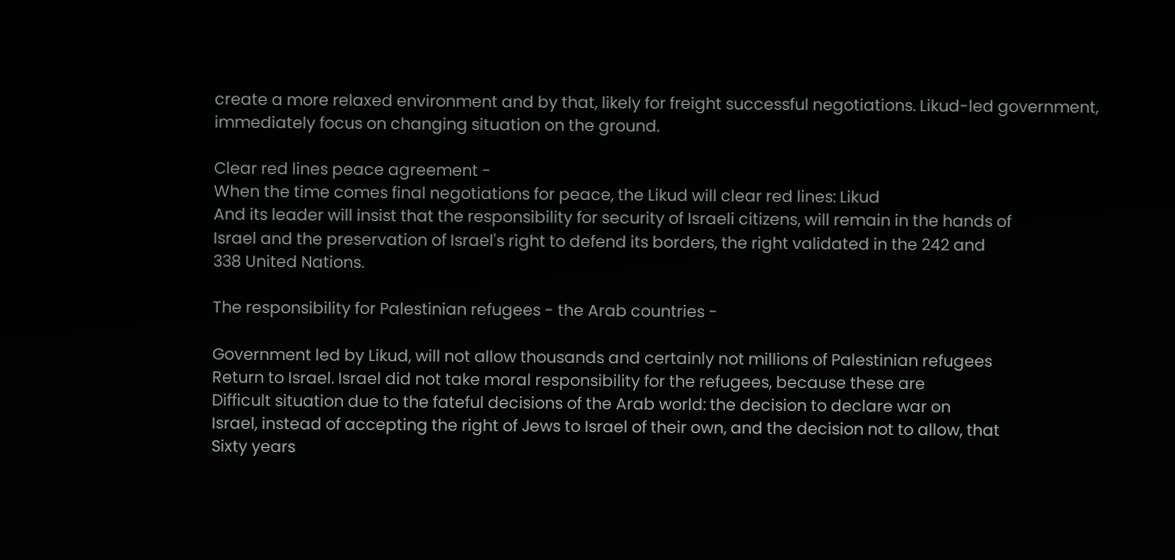create a more relaxed environment and by that, likely for freight successful negotiations. Likud-led government, immediately focus on changing situation on the ground.

Clear red lines peace agreement -
When the time comes final negotiations for peace, the Likud will clear red lines: Likud
And its leader will insist that the responsibility for security of Israeli citizens, will remain in the hands of
Israel and the preservation of Israel's right to defend its borders, the right validated in the 242 and
338 United Nations.

The responsibility for Palestinian refugees - the Arab countries -

Government led by Likud, will not allow thousands and certainly not millions of Palestinian refugees
Return to Israel. Israel did not take moral responsibility for the refugees, because these are
Difficult situation due to the fateful decisions of the Arab world: the decision to declare war on
Israel, instead of accepting the right of Jews to Israel of their own, and the decision not to allow, that
Sixty years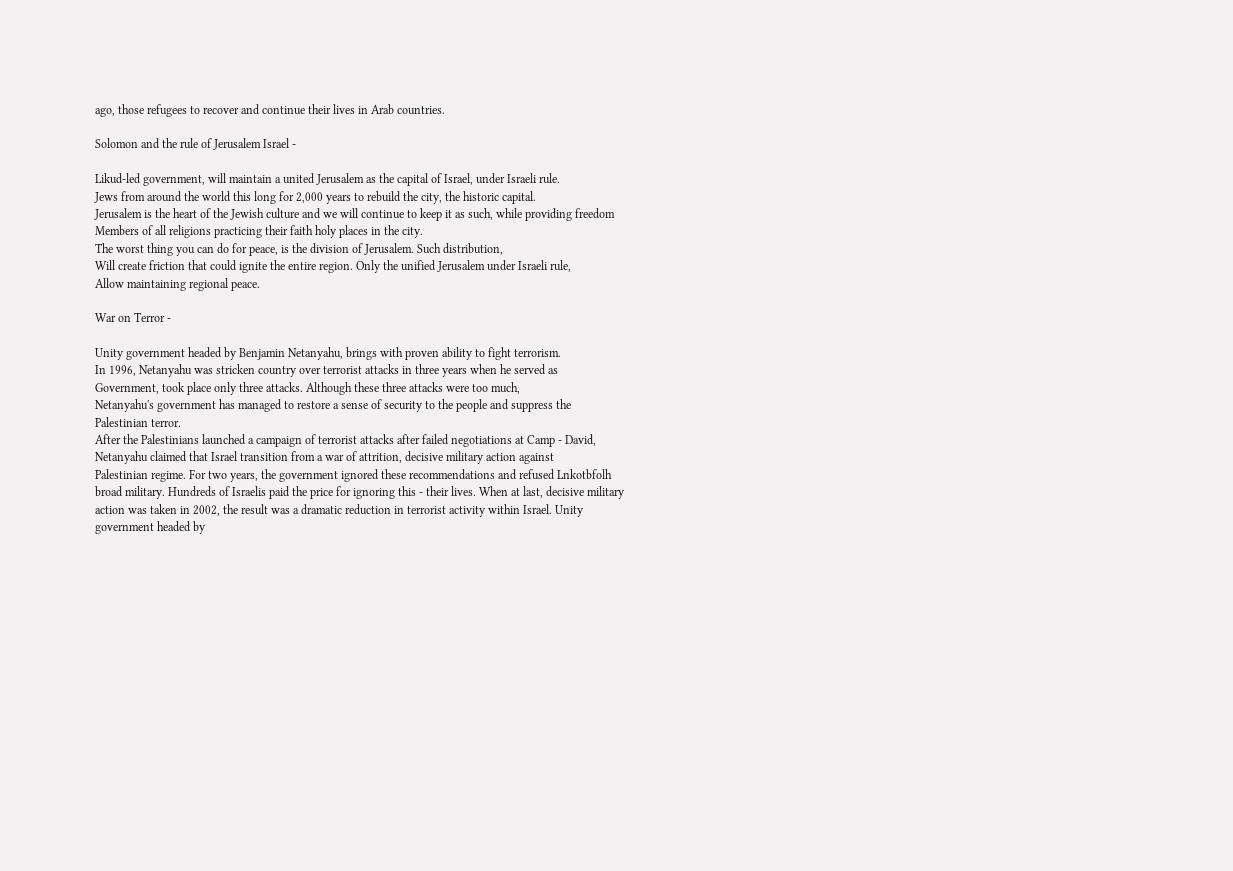ago, those refugees to recover and continue their lives in Arab countries.

Solomon and the rule of Jerusalem Israel -

Likud-led government, will maintain a united Jerusalem as the capital of Israel, under Israeli rule.
Jews from around the world this long for 2,000 years to rebuild the city, the historic capital.
Jerusalem is the heart of the Jewish culture and we will continue to keep it as such, while providing freedom
Members of all religions practicing their faith holy places in the city.
The worst thing you can do for peace, is the division of Jerusalem. Such distribution,
Will create friction that could ignite the entire region. Only the unified Jerusalem under Israeli rule,
Allow maintaining regional peace.

War on Terror -

Unity government headed by Benjamin Netanyahu, brings with proven ability to fight terrorism.
In 1996, Netanyahu was stricken country over terrorist attacks in three years when he served as
Government, took place only three attacks. Although these three attacks were too much,
Netanyahu's government has managed to restore a sense of security to the people and suppress the Palestinian terror.
After the Palestinians launched a campaign of terrorist attacks after failed negotiations at Camp - David,
Netanyahu claimed that Israel transition from a war of attrition, decisive military action against
Palestinian regime. For two years, the government ignored these recommendations and refused Lnkotbfolh broad military. Hundreds of Israelis paid the price for ignoring this - their lives. When at last, decisive military action was taken in 2002, the result was a dramatic reduction in terrorist activity within Israel. Unity government headed by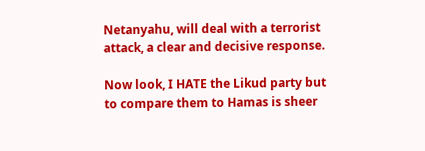Netanyahu, will deal with a terrorist attack, a clear and decisive response.

Now look, I HATE the Likud party but to compare them to Hamas is sheer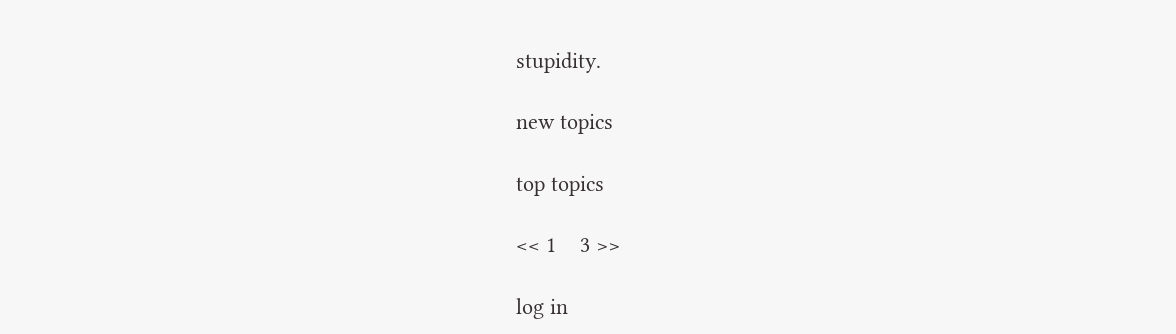stupidity.

new topics

top topics

<< 1    3 >>

log in